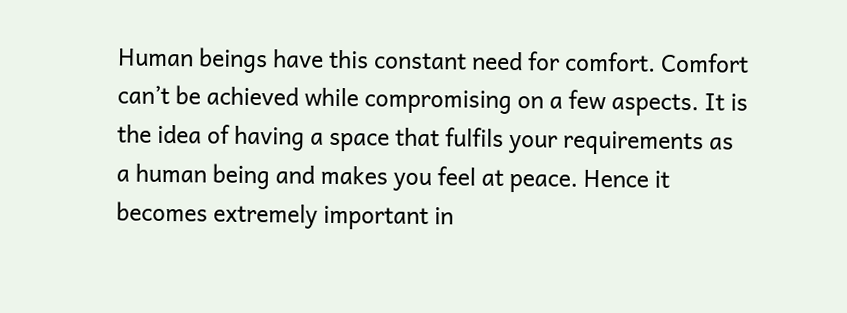Human beings have this constant need for comfort. Comfort can’t be achieved while compromising on a few aspects. It is the idea of having a space that fulfils your requirements as a human being and makes you feel at peace. Hence it becomes extremely important in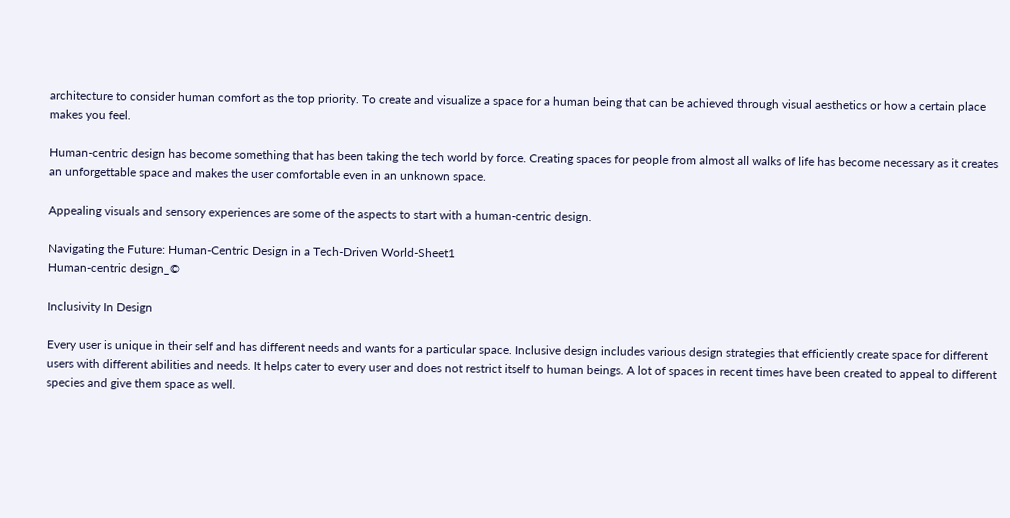architecture to consider human comfort as the top priority. To create and visualize a space for a human being that can be achieved through visual aesthetics or how a certain place makes you feel.

Human-centric design has become something that has been taking the tech world by force. Creating spaces for people from almost all walks of life has become necessary as it creates an unforgettable space and makes the user comfortable even in an unknown space.

Appealing visuals and sensory experiences are some of the aspects to start with a human-centric design.

Navigating the Future: Human-Centric Design in a Tech-Driven World-Sheet1
Human-centric design_©

Inclusivity In Design

Every user is unique in their self and has different needs and wants for a particular space. Inclusive design includes various design strategies that efficiently create space for different users with different abilities and needs. It helps cater to every user and does not restrict itself to human beings. A lot of spaces in recent times have been created to appeal to different species and give them space as well.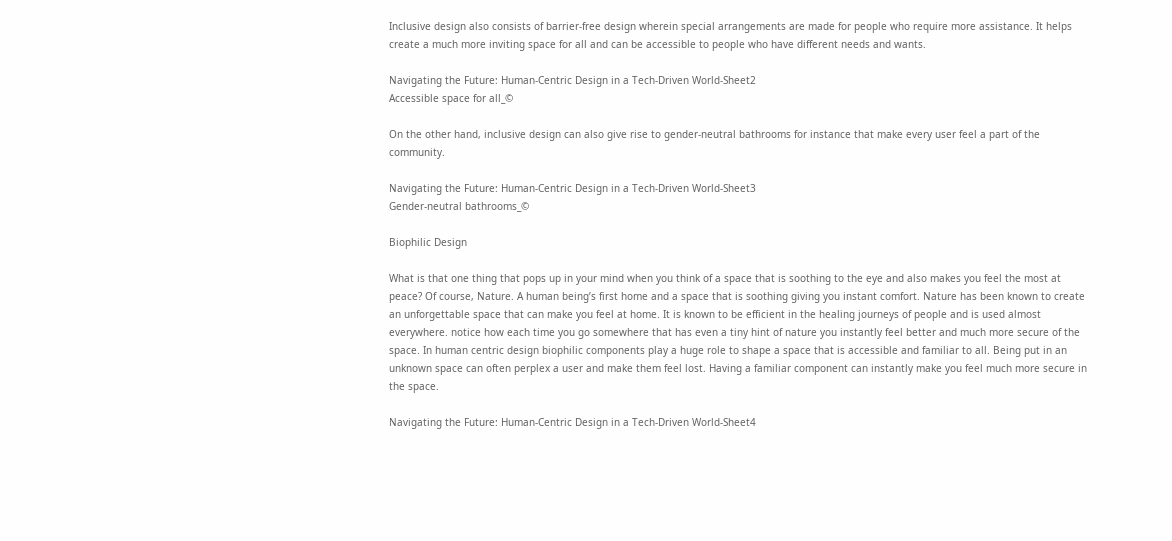Inclusive design also consists of barrier-free design wherein special arrangements are made for people who require more assistance. It helps create a much more inviting space for all and can be accessible to people who have different needs and wants.

Navigating the Future: Human-Centric Design in a Tech-Driven World-Sheet2
Accessible space for all_©

On the other hand, inclusive design can also give rise to gender-neutral bathrooms for instance that make every user feel a part of the community.

Navigating the Future: Human-Centric Design in a Tech-Driven World-Sheet3
Gender-neutral bathrooms_©

Biophilic Design

What is that one thing that pops up in your mind when you think of a space that is soothing to the eye and also makes you feel the most at peace? Of course, Nature. A human being’s first home and a space that is soothing giving you instant comfort. Nature has been known to create an unforgettable space that can make you feel at home. It is known to be efficient in the healing journeys of people and is used almost everywhere. notice how each time you go somewhere that has even a tiny hint of nature you instantly feel better and much more secure of the space. In human centric design biophilic components play a huge role to shape a space that is accessible and familiar to all. Being put in an unknown space can often perplex a user and make them feel lost. Having a familiar component can instantly make you feel much more secure in the space.

Navigating the Future: Human-Centric Design in a Tech-Driven World-Sheet4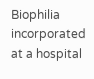Biophilia incorporated at a hospital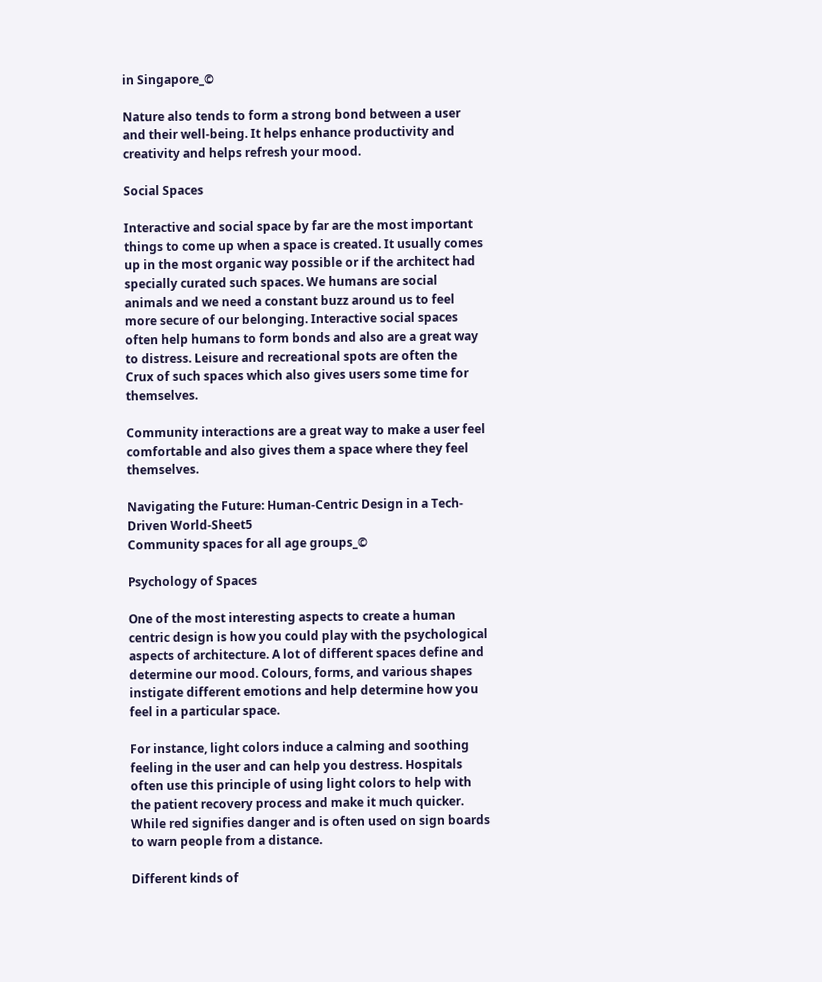in Singapore_©

Nature also tends to form a strong bond between a user and their well-being. It helps enhance productivity and creativity and helps refresh your mood.

Social Spaces

Interactive and social space by far are the most important things to come up when a space is created. It usually comes up in the most organic way possible or if the architect had specially curated such spaces. We humans are social animals and we need a constant buzz around us to feel more secure of our belonging. Interactive social spaces often help humans to form bonds and also are a great way to distress. Leisure and recreational spots are often the Crux of such spaces which also gives users some time for themselves.

Community interactions are a great way to make a user feel comfortable and also gives them a space where they feel themselves.

Navigating the Future: Human-Centric Design in a Tech-Driven World-Sheet5
Community spaces for all age groups_©

Psychology of Spaces

One of the most interesting aspects to create a human centric design is how you could play with the psychological aspects of architecture. A lot of different spaces define and determine our mood. Colours, forms, and various shapes instigate different emotions and help determine how you feel in a particular space.

For instance, light colors induce a calming and soothing feeling in the user and can help you destress. Hospitals often use this principle of using light colors to help with the patient recovery process and make it much quicker. While red signifies danger and is often used on sign boards to warn people from a distance.

Different kinds of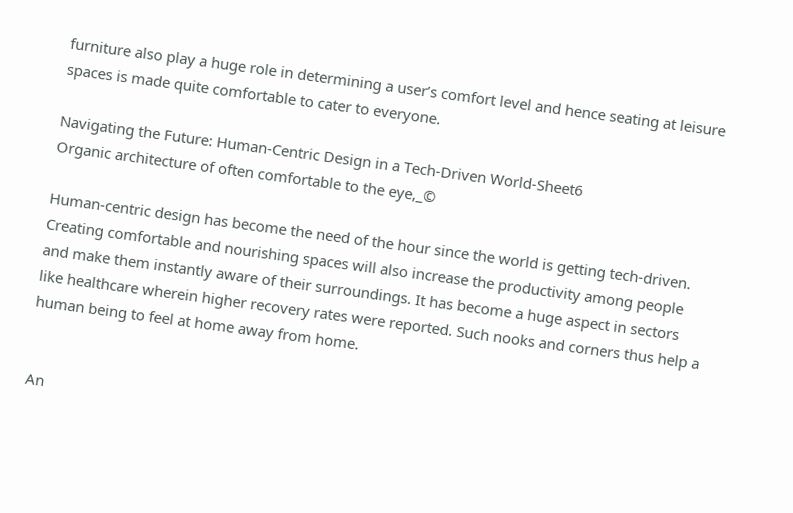furniture also play a huge role in determining a user’s comfort level and hence seating at leisure spaces is made quite comfortable to cater to everyone.

Navigating the Future: Human-Centric Design in a Tech-Driven World-Sheet6
Organic architecture of often comfortable to the eye,_©

Human-centric design has become the need of the hour since the world is getting tech-driven. Creating comfortable and nourishing spaces will also increase the productivity among people and make them instantly aware of their surroundings. It has become a huge aspect in sectors like healthcare wherein higher recovery rates were reported. Such nooks and corners thus help a human being to feel at home away from home.


An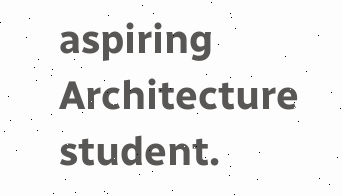aspiring Architecture student.